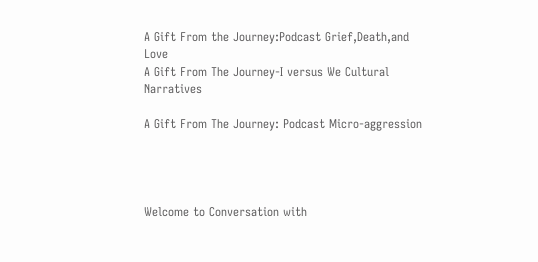A Gift From the Journey:Podcast Grief,Death,and Love
A Gift From The Journey-I versus We Cultural Narratives

A Gift From The Journey: Podcast Micro-aggression




Welcome to Conversation with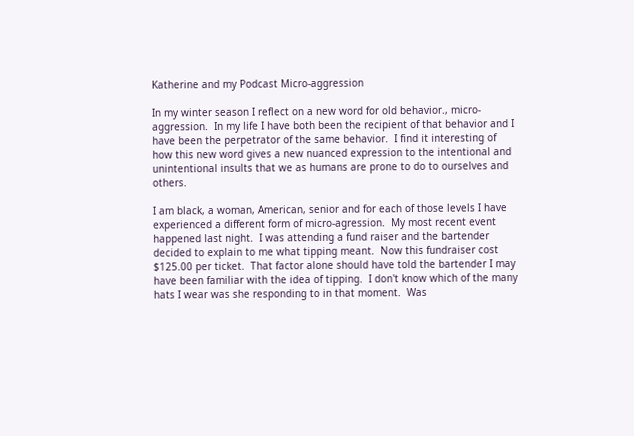Katherine and my Podcast Micro-aggression

In my winter season I reflect on a new word for old behavior., micro-aggression.  In my life I have both been the recipient of that behavior and I have been the perpetrator of the same behavior.  I find it interesting of how this new word gives a new nuanced expression to the intentional and unintentional insults that we as humans are prone to do to ourselves and others.

I am black, a woman, American, senior and for each of those levels I have experienced a different form of micro-agression.  My most recent event happened last night.  I was attending a fund raiser and the bartender decided to explain to me what tipping meant.  Now this fundraiser cost $125.00 per ticket.  That factor alone should have told the bartender I may have been familiar with the idea of tipping.  I don't know which of the many hats I wear was she responding to in that moment.  Was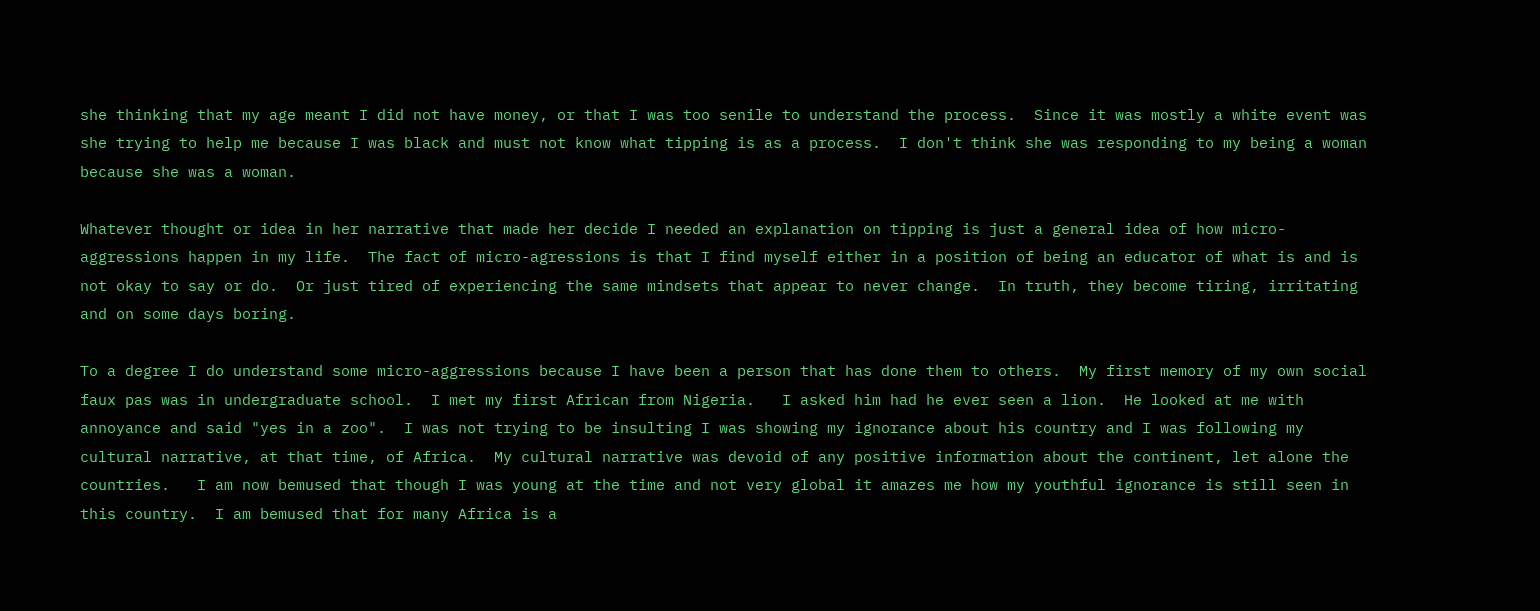she thinking that my age meant I did not have money, or that I was too senile to understand the process.  Since it was mostly a white event was she trying to help me because I was black and must not know what tipping is as a process.  I don't think she was responding to my being a woman because she was a woman.

Whatever thought or idea in her narrative that made her decide I needed an explanation on tipping is just a general idea of how micro-aggressions happen in my life.  The fact of micro-agressions is that I find myself either in a position of being an educator of what is and is not okay to say or do.  Or just tired of experiencing the same mindsets that appear to never change.  In truth, they become tiring, irritating and on some days boring.

To a degree I do understand some micro-aggressions because I have been a person that has done them to others.  My first memory of my own social faux pas was in undergraduate school.  I met my first African from Nigeria.   I asked him had he ever seen a lion.  He looked at me with annoyance and said "yes in a zoo".  I was not trying to be insulting I was showing my ignorance about his country and I was following my cultural narrative, at that time, of Africa.  My cultural narrative was devoid of any positive information about the continent, let alone the countries.   I am now bemused that though I was young at the time and not very global it amazes me how my youthful ignorance is still seen in this country.  I am bemused that for many Africa is a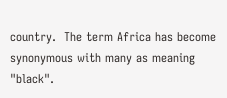country.  The term Africa has become synonymous with many as meaning "black".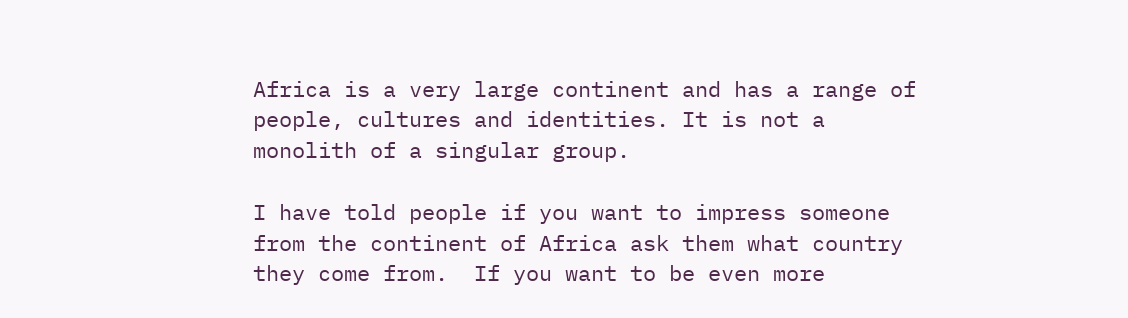Africa is a very large continent and has a range of people, cultures and identities. It is not a monolith of a singular group.

I have told people if you want to impress someone from the continent of Africa ask them what country they come from.  If you want to be even more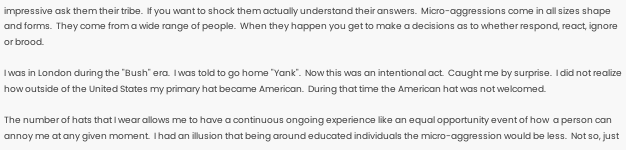impressive ask them their tribe.  If you want to shock them actually understand their answers.  Micro-aggressions come in all sizes shape and forms.  They come from a wide range of people.  When they happen you get to make a decisions as to whether respond, react, ignore or brood.

I was in London during the "Bush" era.  I was told to go home "Yank".  Now this was an intentional act.  Caught me by surprise.  I did not realize how outside of the United States my primary hat became American.  During that time the American hat was not welcomed.

The number of hats that I wear allows me to have a continuous ongoing experience like an equal opportunity event of how  a person can annoy me at any given moment.  I had an illusion that being around educated individuals the micro-aggression would be less.  Not so, just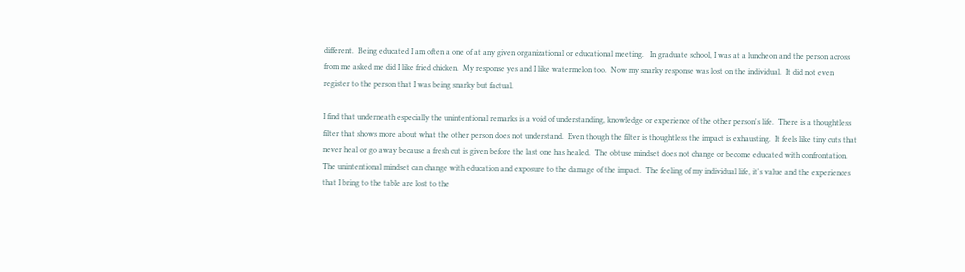different.  Being educated I am often a one of at any given organizational or educational meeting.   In graduate school, I was at a luncheon and the person across from me asked me did I like fried chicken.  My response yes and I like watermelon too.  Now my snarky response was lost on the individual.  It did not even register to the person that I was being snarky but factual.

I find that underneath especially the unintentional remarks is a void of understanding, knowledge or experience of the other person's life.  There is a thoughtless filter that shows more about what the other person does not understand.  Even though the filter is thoughtless the impact is exhausting.  It feels like tiny cuts that never heal or go away because a fresh cut is given before the last one has healed.  The obtuse mindset does not change or become educated with confrontation. The unintentional mindset can change with education and exposure to the damage of the impact.  The feeling of my individual life, it's value and the experiences that I bring to the table are lost to the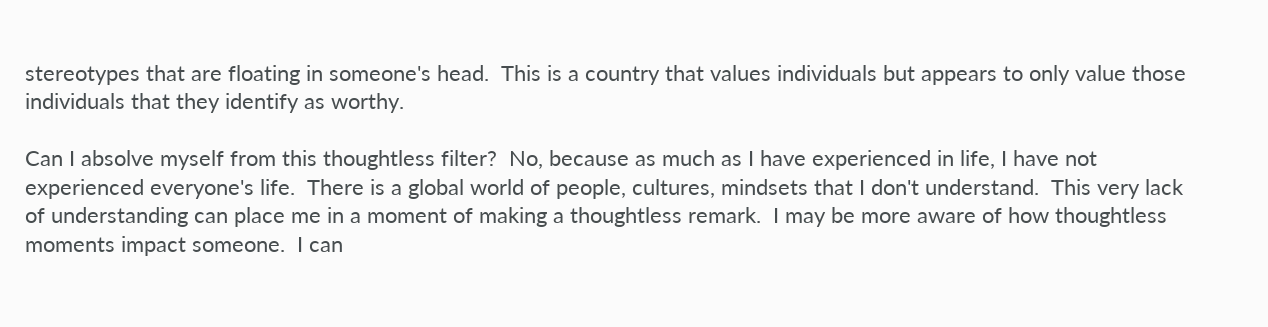stereotypes that are floating in someone's head.  This is a country that values individuals but appears to only value those individuals that they identify as worthy.

Can I absolve myself from this thoughtless filter?  No, because as much as I have experienced in life, I have not experienced everyone's life.  There is a global world of people, cultures, mindsets that I don't understand.  This very lack of understanding can place me in a moment of making a thoughtless remark.  I may be more aware of how thoughtless moments impact someone.  I can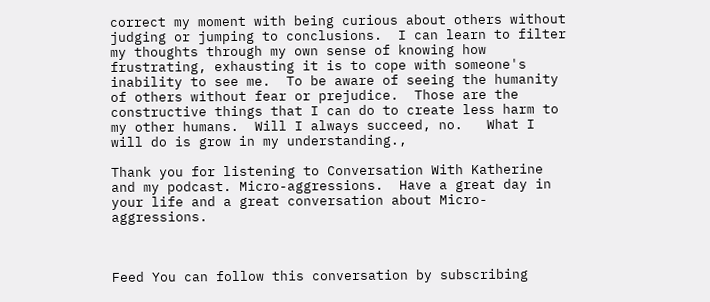correct my moment with being curious about others without judging or jumping to conclusions.  I can learn to filter my thoughts through my own sense of knowing how frustrating, exhausting it is to cope with someone's inability to see me.  To be aware of seeing the humanity of others without fear or prejudice.  Those are the constructive things that I can do to create less harm to my other humans.  Will I always succeed, no.   What I will do is grow in my understanding.,

Thank you for listening to Conversation With Katherine and my podcast. Micro-aggressions.  Have a great day in your life and a great conversation about Micro-aggressions.



Feed You can follow this conversation by subscribing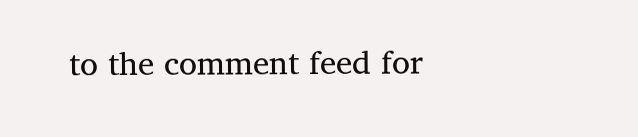to the comment feed for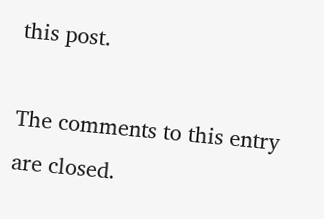this post.

The comments to this entry are closed.